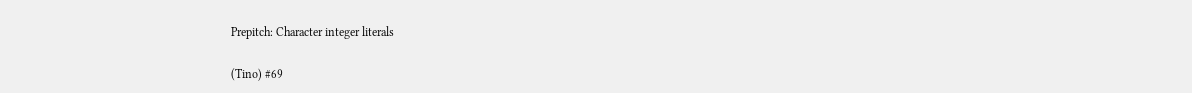Prepitch: Character integer literals

(Tino) #69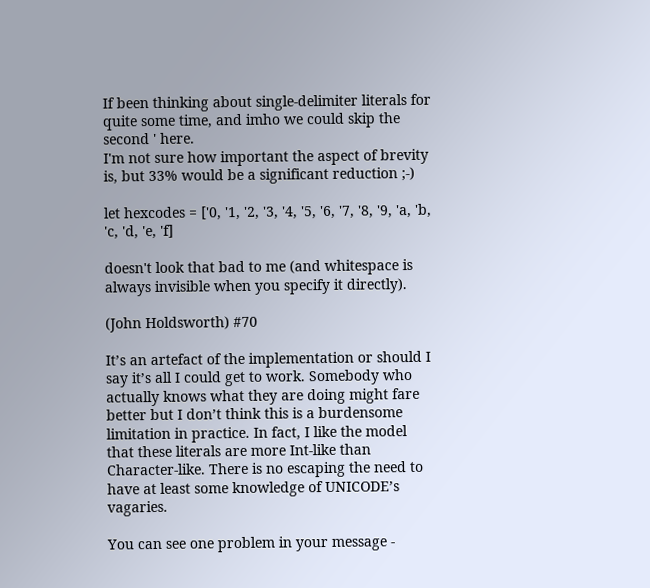If been thinking about single-delimiter literals for quite some time, and imho we could skip the second ' here.
I'm not sure how important the aspect of brevity is, but 33% would be a significant reduction ;-)

let hexcodes = ['0, '1, '2, '3, '4, '5, '6, '7, '8, '9, 'a, 'b, 'c, 'd, 'e, 'f]

doesn't look that bad to me (and whitespace is always invisible when you specify it directly).

(John Holdsworth) #70

It’s an artefact of the implementation or should I say it’s all I could get to work. Somebody who actually knows what they are doing might fare better but I don’t think this is a burdensome limitation in practice. In fact, I like the model that these literals are more Int-like than Character-like. There is no escaping the need to have at least some knowledge of UNICODE’s vagaries.

You can see one problem in your message -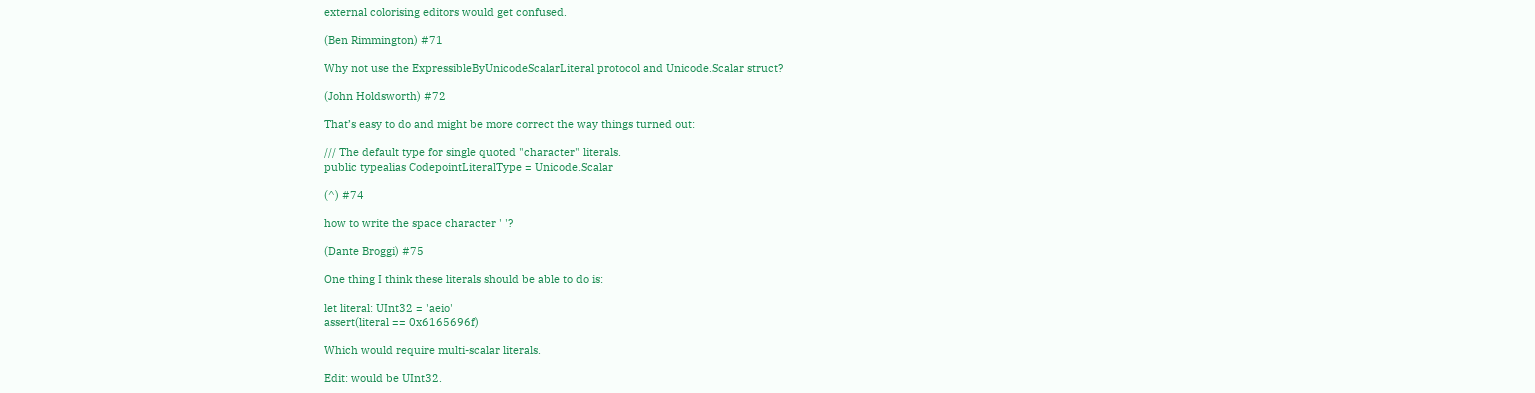external colorising editors would get confused.

(Ben Rimmington) #71

Why not use the ExpressibleByUnicodeScalarLiteral protocol and Unicode.Scalar struct?

(John Holdsworth) #72

That’s easy to do and might be more correct the way things turned out:

/// The default type for single quoted "character" literals.
public typealias CodepointLiteralType = Unicode.Scalar

(^) #74

how to write the space character ' '?

(Dante Broggi) #75

One thing I think these literals should be able to do is:

let literal: UInt32 = 'aeio'
assert(literal == 0x6165696f)

Which would require multi-scalar literals.

Edit: would be UInt32.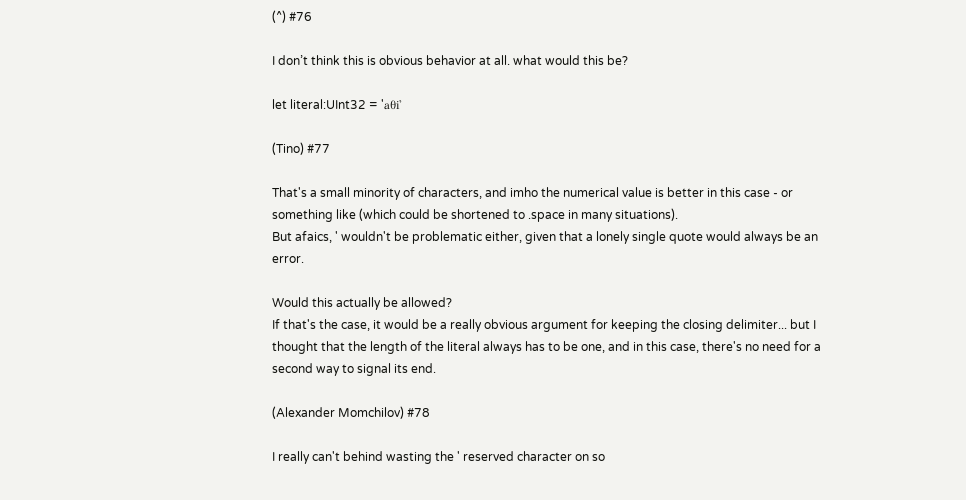(^) #76

I don’t think this is obvious behavior at all. what would this be?

let literal:UInt32 = 'aθi'

(Tino) #77

That's a small minority of characters, and imho the numerical value is better in this case - or something like (which could be shortened to .space in many situations).
But afaics, ' wouldn't be problematic either, given that a lonely single quote would always be an error.

Would this actually be allowed?
If that's the case, it would be a really obvious argument for keeping the closing delimiter... but I thought that the length of the literal always has to be one, and in this case, there's no need for a second way to signal its end.

(Alexander Momchilov) #78

I really can't behind wasting the ' reserved character on so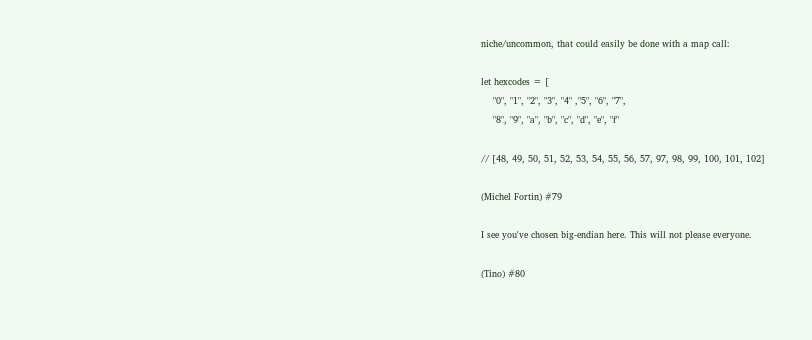niche/uncommon, that could easily be done with a map call:

let hexcodes = [
    "0", "1", "2", "3", "4" ,"5", "6", "7",
    "8", "9", "a", "b", "c", "d", "e", "f"

// [48, 49, 50, 51, 52, 53, 54, 55, 56, 57, 97, 98, 99, 100, 101, 102]

(Michel Fortin) #79

I see you've chosen big-endian here. This will not please everyone.

(Tino) #80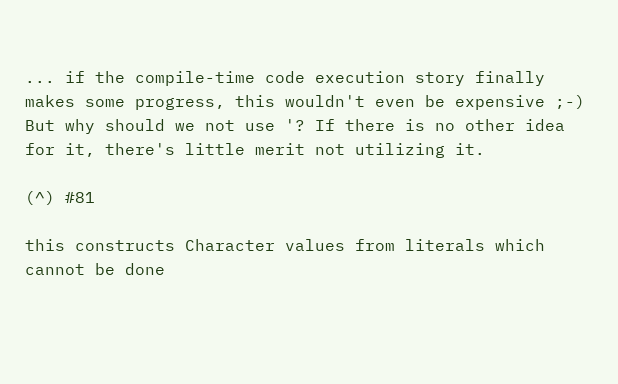... if the compile-time code execution story finally makes some progress, this wouldn't even be expensive ;-)
But why should we not use '? If there is no other idea for it, there's little merit not utilizing it.

(^) #81

this constructs Character values from literals which cannot be done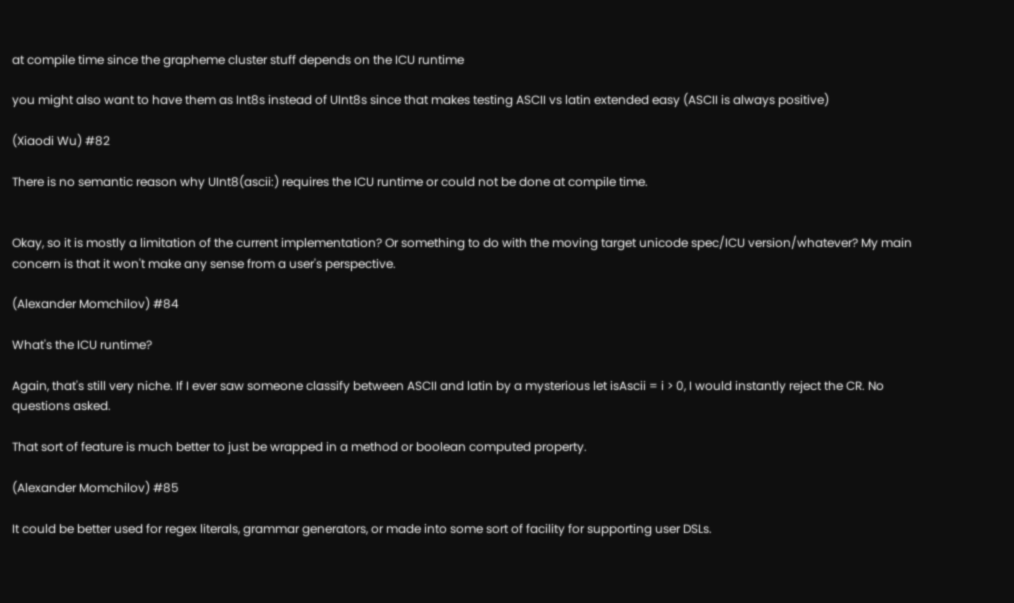at compile time since the grapheme cluster stuff depends on the ICU runtime

you might also want to have them as Int8s instead of UInt8s since that makes testing ASCII vs latin extended easy (ASCII is always positive)

(Xiaodi Wu) #82

There is no semantic reason why UInt8(ascii:) requires the ICU runtime or could not be done at compile time.


Okay, so it is mostly a limitation of the current implementation? Or something to do with the moving target unicode spec/ICU version/whatever? My main concern is that it won't make any sense from a user's perspective.

(Alexander Momchilov) #84

What's the ICU runtime?

Again, that's still very niche. If I ever saw someone classify between ASCII and latin by a mysterious let isAscii = i > 0, I would instantly reject the CR. No questions asked.

That sort of feature is much better to just be wrapped in a method or boolean computed property.

(Alexander Momchilov) #85

It could be better used for regex literals, grammar generators, or made into some sort of facility for supporting user DSLs.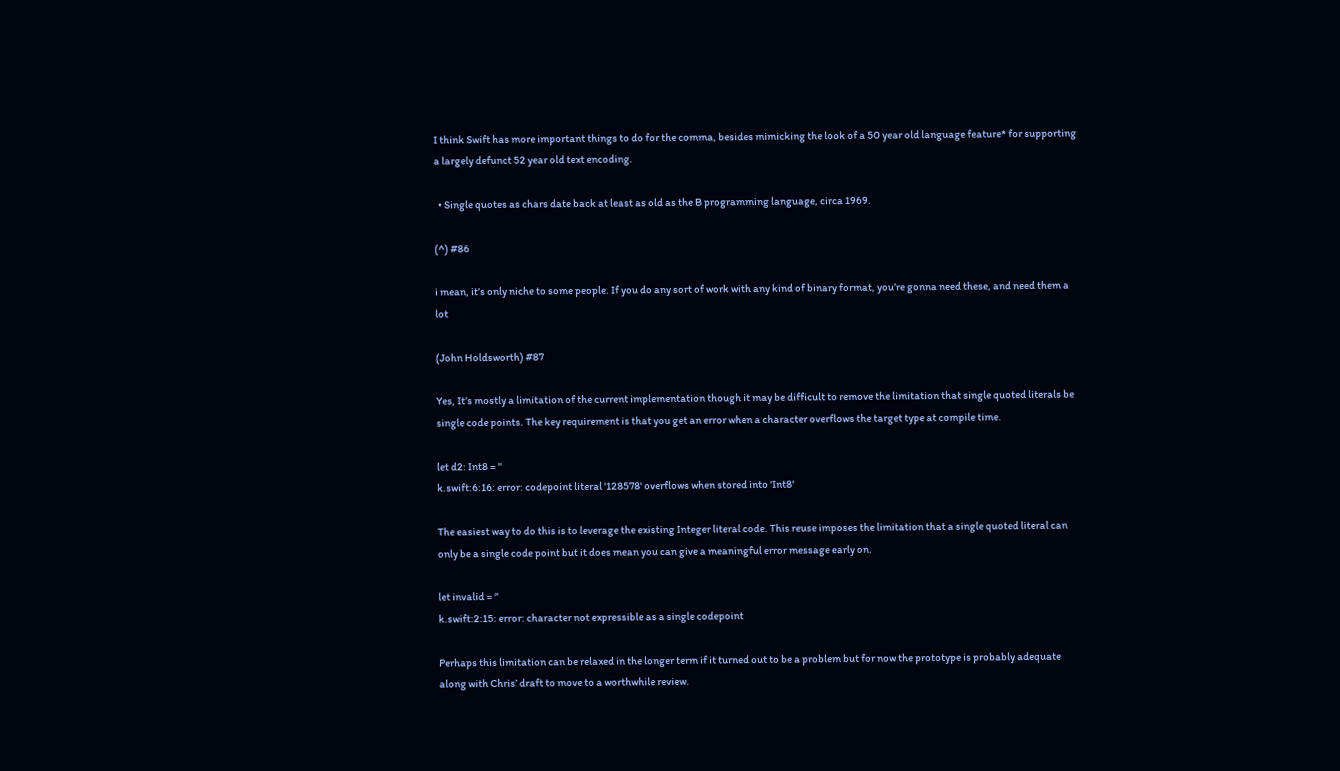I think Swift has more important things to do for the comma, besides mimicking the look of a 50 year old language feature* for supporting a largely defunct 52 year old text encoding.

  • Single quotes as chars date back at least as old as the B programming language, circa 1969.

(^) #86

i mean, it’s only niche to some people. If you do any sort of work with any kind of binary format, you’re gonna need these, and need them a lot

(John Holdsworth) #87

Yes, It’s mostly a limitation of the current implementation though it may be difficult to remove the limitation that single quoted literals be single code points. The key requirement is that you get an error when a character overflows the target type at compile time.

let d2: Int8 = ''
k.swift:6:16: error: codepoint literal '128578' overflows when stored into 'Int8'

The easiest way to do this is to leverage the existing Integer literal code. This reuse imposes the limitation that a single quoted literal can only be a single code point but it does mean you can give a meaningful error message early on.

let invalid = ‘'
k.swift:2:15: error: character not expressible as a single codepoint

Perhaps this limitation can be relaxed in the longer term if it turned out to be a problem but for now the prototype is probably adequate along with Chris’ draft to move to a worthwhile review.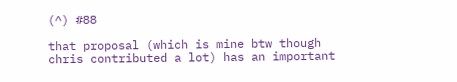(^) #88

that proposal (which is mine btw though chris contributed a lot) has an important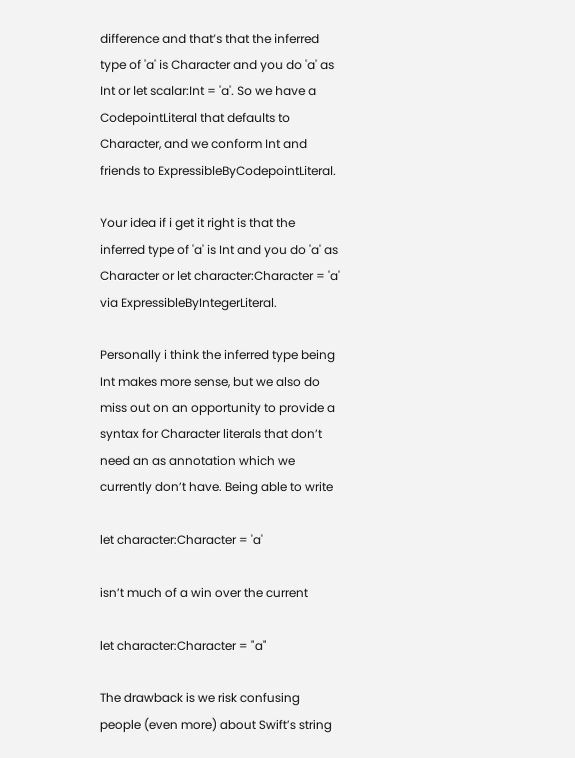difference and that’s that the inferred type of 'a' is Character and you do 'a' as Int or let scalar:Int = 'a'. So we have a CodepointLiteral that defaults to Character, and we conform Int and friends to ExpressibleByCodepointLiteral.

Your idea if i get it right is that the inferred type of 'a' is Int and you do 'a' as Character or let character:Character = 'a' via ExpressibleByIntegerLiteral.

Personally i think the inferred type being Int makes more sense, but we also do miss out on an opportunity to provide a syntax for Character literals that don’t need an as annotation which we currently don’t have. Being able to write

let character:Character = 'a'

isn’t much of a win over the current

let character:Character = "a"

The drawback is we risk confusing people (even more) about Swift’s string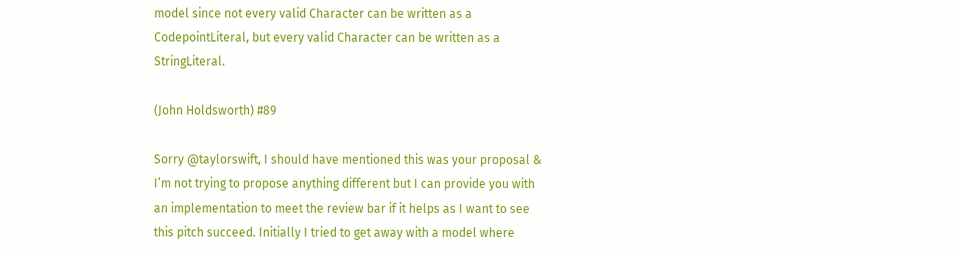model since not every valid Character can be written as a CodepointLiteral, but every valid Character can be written as a StringLiteral.

(John Holdsworth) #89

Sorry @taylorswift, I should have mentioned this was your proposal & I’m not trying to propose anything different but I can provide you with an implementation to meet the review bar if it helps as I want to see this pitch succeed. Initially I tried to get away with a model where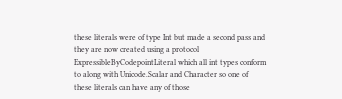these literals were of type Int but made a second pass and they are now created using a protocol ExpressibleByCodepointLiteral which all int types conform to along with Unicode.Scalar and Character so one of these literals can have any of those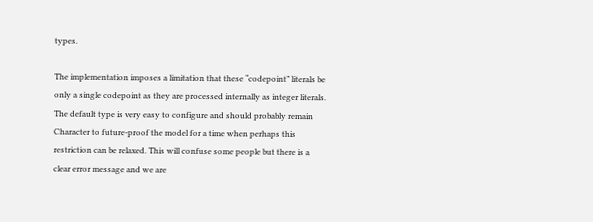types.

The implementation imposes a limitation that these “codepoint” literals be only a single codepoint as they are processed internally as integer literals. The default type is very easy to configure and should probably remain Character to future-proof the model for a time when perhaps this restriction can be relaxed. This will confuse some people but there is a clear error message and we are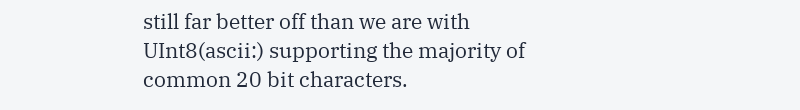still far better off than we are with UInt8(ascii:) supporting the majority of common 20 bit characters.